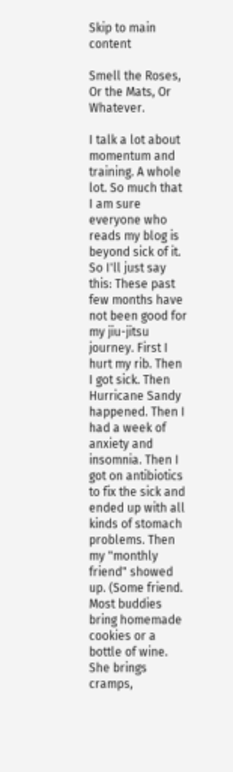Skip to main content

Smell the Roses, Or the Mats, Or Whatever.

I talk a lot about momentum and training. A whole lot. So much that I am sure everyone who reads my blog is beyond sick of it. So I'll just say this: These past few months have not been good for my jiu-jitsu journey. First I hurt my rib. Then I got sick. Then Hurricane Sandy happened. Then I had a week of anxiety and insomnia. Then I got on antibiotics to fix the sick and ended up with all kinds of stomach problems. Then my "monthly friend" showed up. (Some friend. Most buddies bring homemade cookies or a bottle of wine. She brings cramps,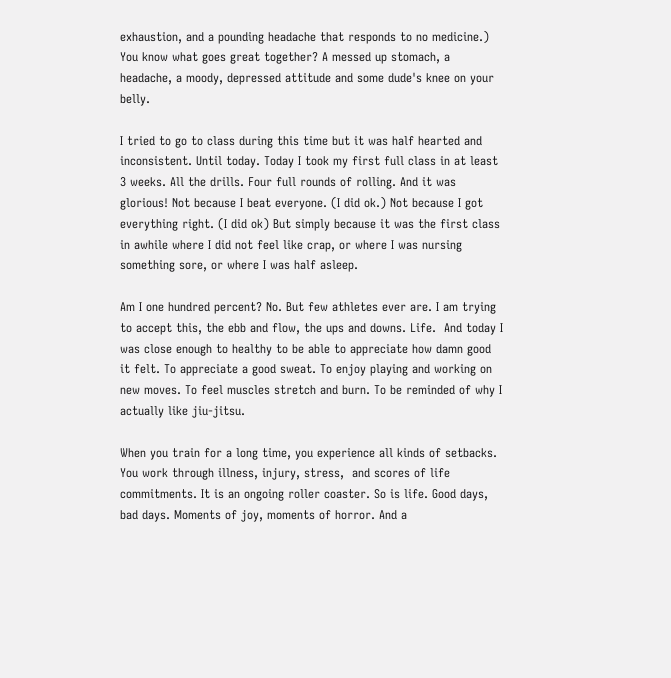exhaustion, and a pounding headache that responds to no medicine.) You know what goes great together? A messed up stomach, a headache, a moody, depressed attitude and some dude's knee on your belly.

I tried to go to class during this time but it was half hearted and inconsistent. Until today. Today I took my first full class in at least 3 weeks. All the drills. Four full rounds of rolling. And it was glorious! Not because I beat everyone. (I did ok.) Not because I got everything right. (I did ok) But simply because it was the first class in awhile where I did not feel like crap, or where I was nursing something sore, or where I was half asleep.

Am I one hundred percent? No. But few athletes ever are. I am trying to accept this, the ebb and flow, the ups and downs. Life.  And today I was close enough to healthy to be able to appreciate how damn good it felt. To appreciate a good sweat. To enjoy playing and working on new moves. To feel muscles stretch and burn. To be reminded of why I actually like jiu-jitsu.

When you train for a long time, you experience all kinds of setbacks. You work through illness, injury, stress,  and scores of life commitments. It is an ongoing roller coaster. So is life. Good days, bad days. Moments of joy, moments of horror. And a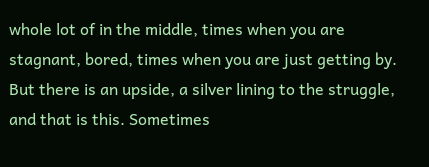whole lot of in the middle, times when you are stagnant, bored, times when you are just getting by. But there is an upside, a silver lining to the struggle, and that is this. Sometimes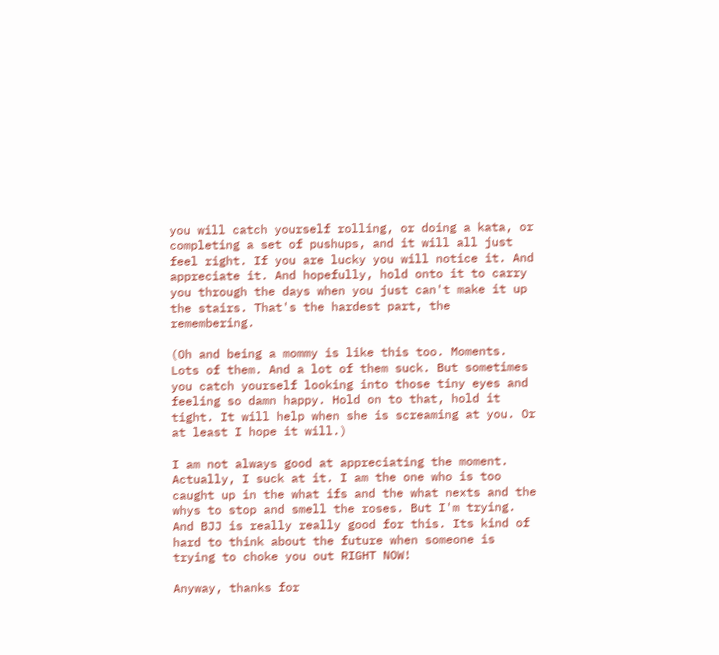you will catch yourself rolling, or doing a kata, or completing a set of pushups, and it will all just feel right. If you are lucky you will notice it. And appreciate it. And hopefully, hold onto it to carry you through the days when you just can't make it up the stairs. That's the hardest part, the remembering.

(Oh and being a mommy is like this too. Moments. Lots of them. And a lot of them suck. But sometimes you catch yourself looking into those tiny eyes and feeling so damn happy. Hold on to that, hold it tight. It will help when she is screaming at you. Or at least I hope it will.)

I am not always good at appreciating the moment. Actually, I suck at it. I am the one who is too caught up in the what ifs and the what nexts and the whys to stop and smell the roses. But I'm trying. And BJJ is really really good for this. Its kind of hard to think about the future when someone is trying to choke you out RIGHT NOW!

Anyway, thanks for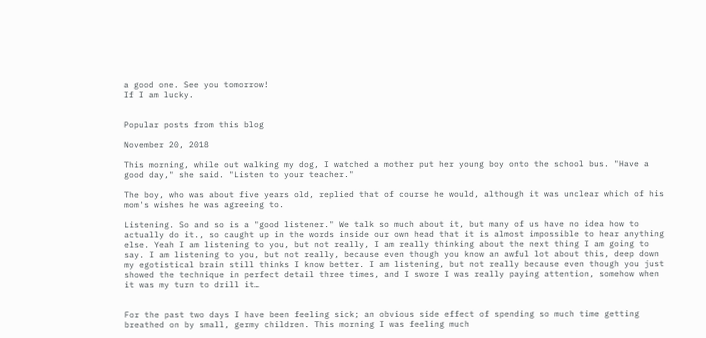a good one. See you tomorrow!
If I am lucky.


Popular posts from this blog

November 20, 2018

This morning, while out walking my dog, I watched a mother put her young boy onto the school bus. "Have a good day," she said. "Listen to your teacher."

The boy, who was about five years old, replied that of course he would, although it was unclear which of his mom's wishes he was agreeing to.

Listening. So and so is a "good listener." We talk so much about it, but many of us have no idea how to actually do it., so caught up in the words inside our own head that it is almost impossible to hear anything else. Yeah I am listening to you, but not really, I am really thinking about the next thing I am going to say. I am listening to you, but not really, because even though you know an awful lot about this, deep down my egotistical brain still thinks I know better. I am listening, but not really because even though you just showed the technique in perfect detail three times, and I swore I was really paying attention, somehow when it was my turn to drill it…


For the past two days I have been feeling sick; an obvious side effect of spending so much time getting breathed on by small, germy children. This morning I was feeling much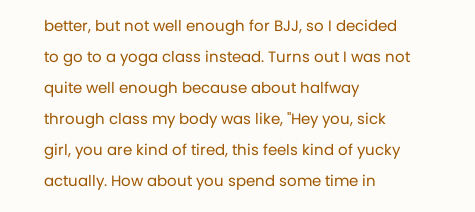better, but not well enough for BJJ, so I decided to go to a yoga class instead. Turns out I was not quite well enough because about halfway through class my body was like, "Hey you, sick girl, you are kind of tired, this feels kind of yucky actually. How about you spend some time in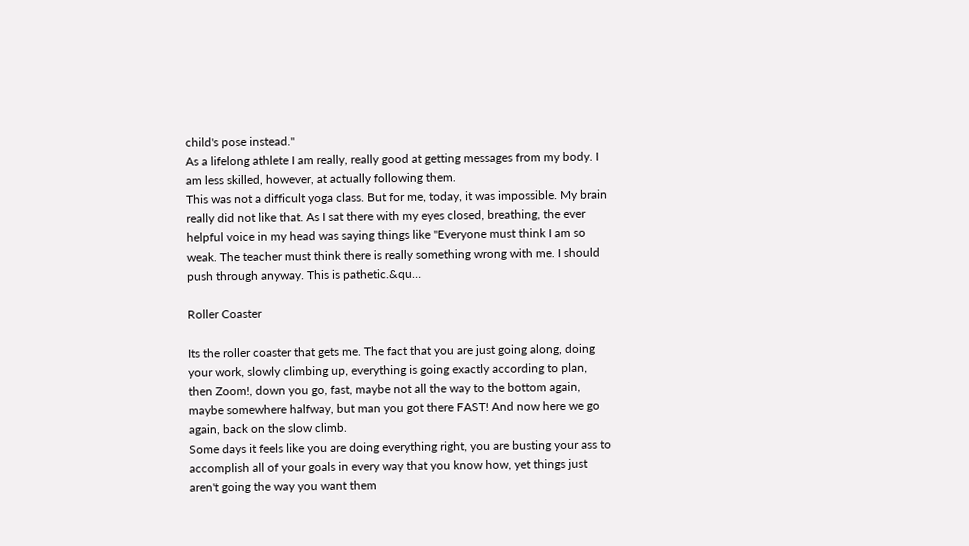child's pose instead."
As a lifelong athlete I am really, really good at getting messages from my body. I am less skilled, however, at actually following them.
This was not a difficult yoga class. But for me, today, it was impossible. My brain really did not like that. As I sat there with my eyes closed, breathing, the ever helpful voice in my head was saying things like "Everyone must think I am so weak. The teacher must think there is really something wrong with me. I should push through anyway. This is pathetic.&qu…

Roller Coaster

Its the roller coaster that gets me. The fact that you are just going along, doing your work, slowly climbing up, everything is going exactly according to plan, then Zoom!, down you go, fast, maybe not all the way to the bottom again, maybe somewhere halfway, but man you got there FAST! And now here we go again, back on the slow climb.
Some days it feels like you are doing everything right, you are busting your ass to accomplish all of your goals in every way that you know how, yet things just aren't going the way you want them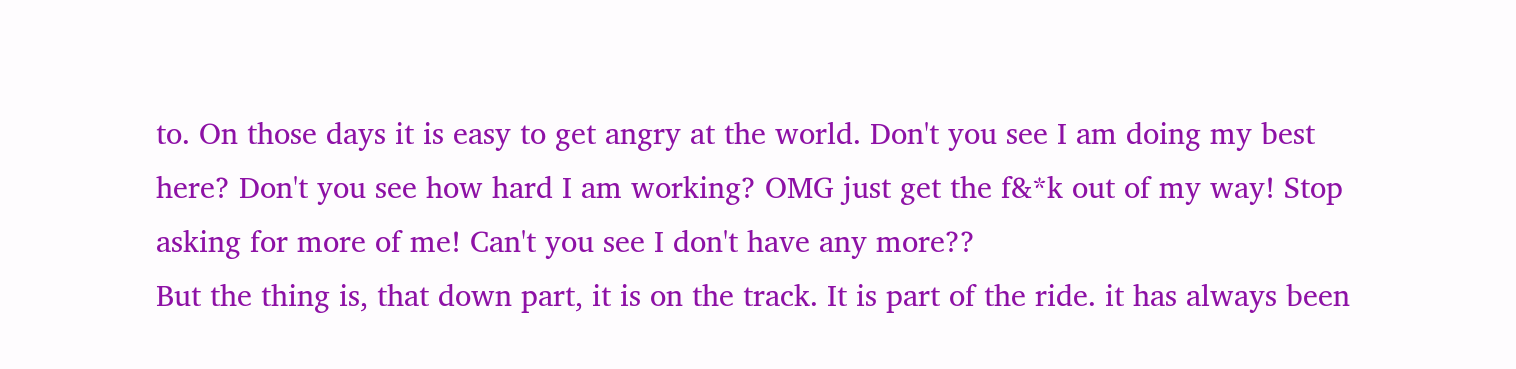to. On those days it is easy to get angry at the world. Don't you see I am doing my best here? Don't you see how hard I am working? OMG just get the f&*k out of my way! Stop asking for more of me! Can't you see I don't have any more??
But the thing is, that down part, it is on the track. It is part of the ride. it has always been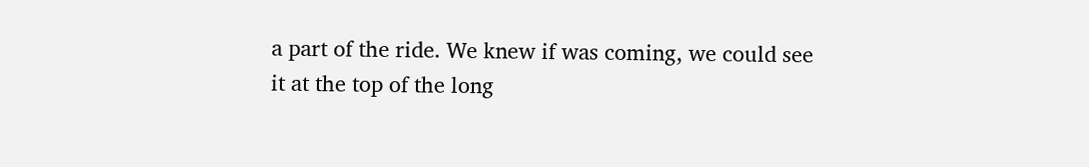a part of the ride. We knew if was coming, we could see it at the top of the long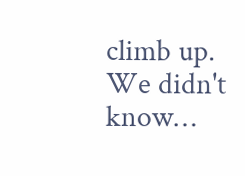climb up. We didn't know…